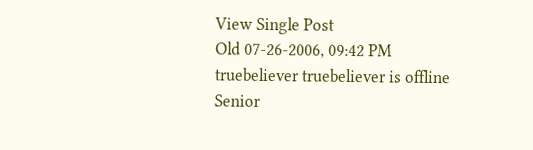View Single Post
Old 07-26-2006, 09:42 PM
truebeliever truebeliever is offline
Senior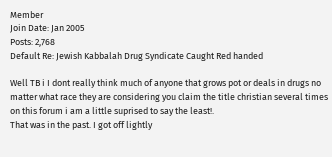Member
Join Date: Jan 2005
Posts: 2,768
Default Re: Jewish Kabbalah Drug Syndicate Caught Red handed

Well TB i I dont really think much of anyone that grows pot or deals in drugs no matter what race they are considering you claim the title christian several times on this forum i am a little suprised to say the least!.
That was in the past. I got off lightly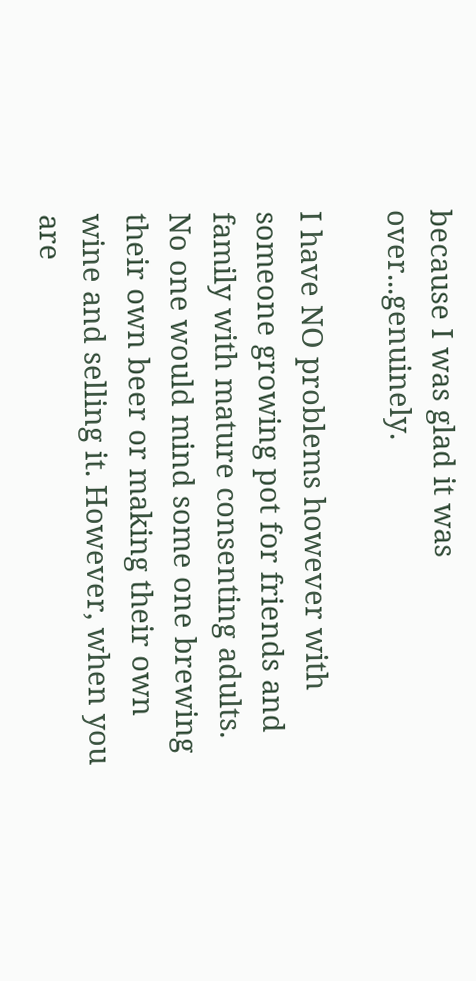because I was glad it was over...genuinely.

I have NO problems however with someone growing pot for friends and family with mature consenting adults. No one would mind some one brewing their own beer or making their own wine and selling it. However, when you are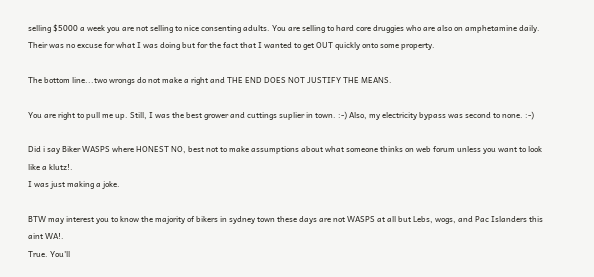selling $5000 a week you are not selling to nice consenting adults. You are selling to hard core druggies who are also on amphetamine daily. Their was no excuse for what I was doing but for the fact that I wanted to get OUT quickly onto some property.

The bottom line...two wrongs do not make a right and THE END DOES NOT JUSTIFY THE MEANS.

You are right to pull me up. Still, I was the best grower and cuttings suplier in town. :-) Also, my electricity bypass was second to none. :-)

Did i say Biker WASPS where HONEST NO, best not to make assumptions about what someone thinks on web forum unless you want to look like a klutz!.
I was just making a joke.

BTW may interest you to know the majority of bikers in sydney town these days are not WASPS at all but Lebs, wogs, and Pac Islanders this aint WA!.
True. You'll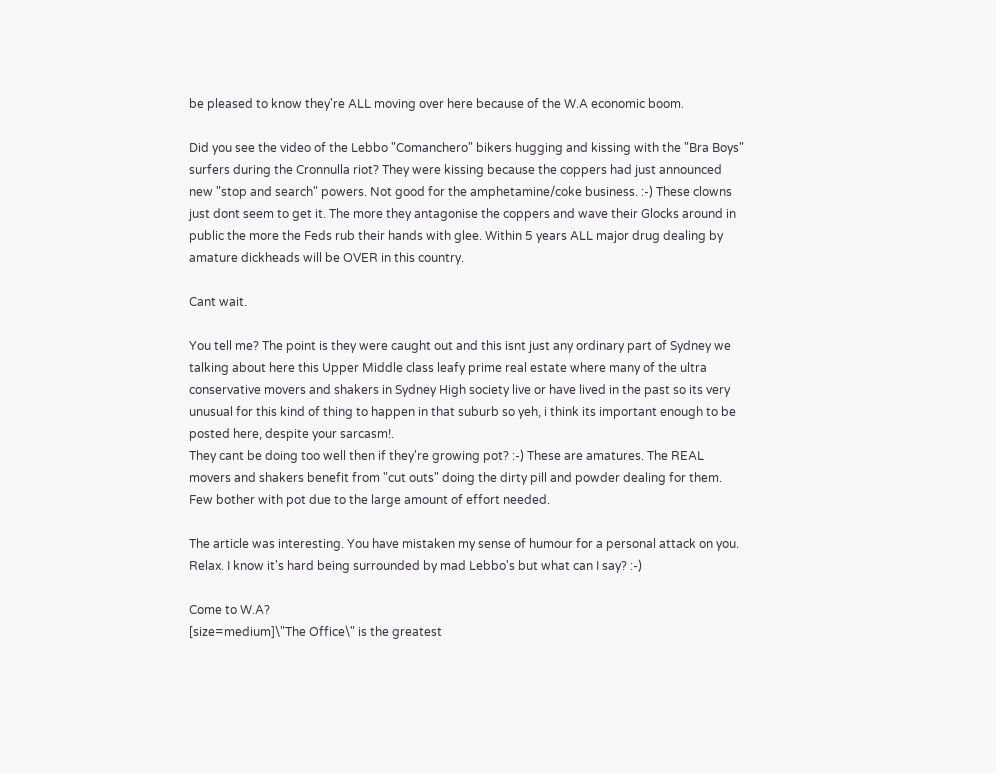be pleased to know they're ALL moving over here because of the W.A economic boom.

Did you see the video of the Lebbo "Comanchero" bikers hugging and kissing with the "Bra Boys" surfers during the Cronnulla riot? They were kissing because the coppers had just announced new "stop and search" powers. Not good for the amphetamine/coke business. :-) These clowns just dont seem to get it. The more they antagonise the coppers and wave their Glocks around in public the more the Feds rub their hands with glee. Within 5 years ALL major drug dealing by amature dickheads will be OVER in this country.

Cant wait.

You tell me? The point is they were caught out and this isnt just any ordinary part of Sydney we talking about here this Upper Middle class leafy prime real estate where many of the ultra conservative movers and shakers in Sydney High society live or have lived in the past so its very unusual for this kind of thing to happen in that suburb so yeh, i think its important enough to be posted here, despite your sarcasm!.
They cant be doing too well then if they're growing pot? :-) These are amatures. The REAL movers and shakers benefit from "cut outs" doing the dirty pill and powder dealing for them. Few bother with pot due to the large amount of effort needed.

The article was interesting. You have mistaken my sense of humour for a personal attack on you. Relax. I know it's hard being surrounded by mad Lebbo's but what can I say? :-)

Come to W.A?
[size=medium]\"The Office\" is the greatest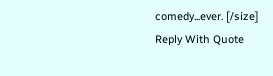comedy...ever. [/size]
Reply With Quote